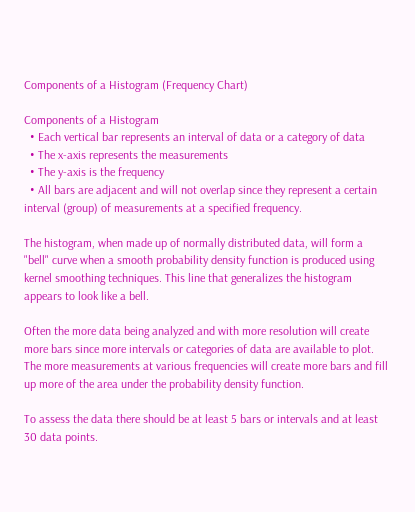Components of a Histogram (Frequency Chart)

Components of a Histogram
  • Each vertical bar represents an interval of data or a category of data
  • The x-axis represents the measurements
  • The y-axis is the frequency
  • All bars are adjacent and will not overlap since they represent a certain interval (group) of measurements at a specified frequency.

The histogram, when made up of normally distributed data, will form a "bell" curve when a smooth probability density function is produced using kernel smoothing techniques. This line that generalizes the histogram appears to look like a bell.

Often the more data being analyzed and with more resolution will create more bars since more intervals or categories of data are available to plot. The more measurements at various frequencies will create more bars and fill up more of the area under the probability density function.

To assess the data there should be at least 5 bars or intervals and at least 30 data points.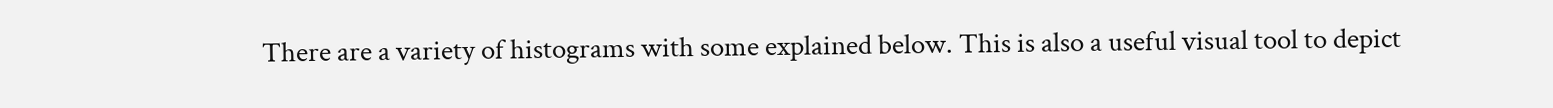There are a variety of histograms with some explained below. This is also a useful visual tool to depict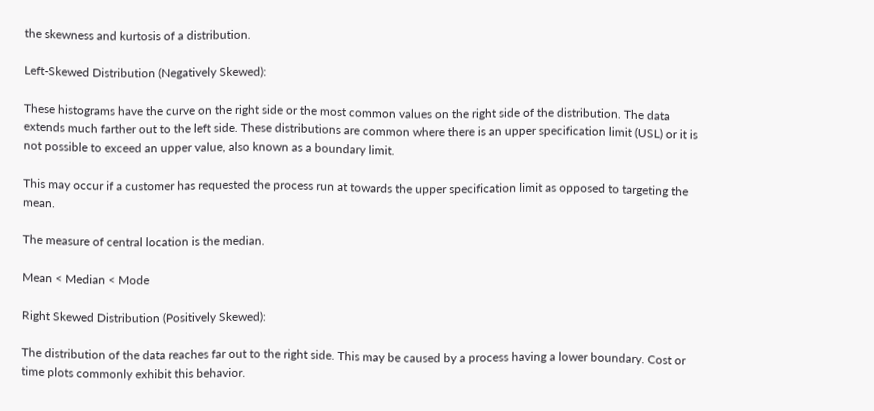the skewness and kurtosis of a distribution.

Left-Skewed Distribution (Negatively Skewed):

These histograms have the curve on the right side or the most common values on the right side of the distribution. The data extends much farther out to the left side. These distributions are common where there is an upper specification limit (USL) or it is not possible to exceed an upper value, also known as a boundary limit.

This may occur if a customer has requested the process run at towards the upper specification limit as opposed to targeting the mean.

The measure of central location is the median.

Mean < Median < Mode

Right Skewed Distribution (Positively Skewed):

The distribution of the data reaches far out to the right side. This may be caused by a process having a lower boundary. Cost or time plots commonly exhibit this behavior.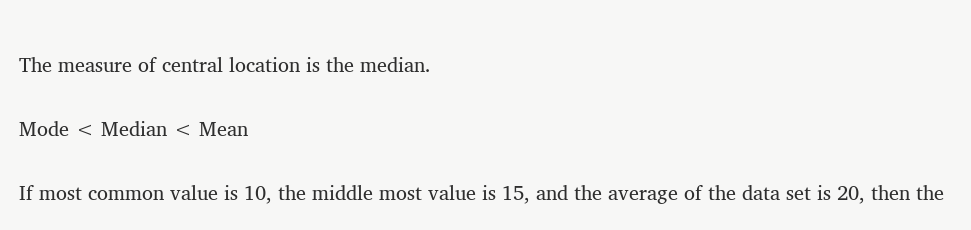The measure of central location is the median.

Mode < Median < Mean

If most common value is 10, the middle most value is 15, and the average of the data set is 20, then the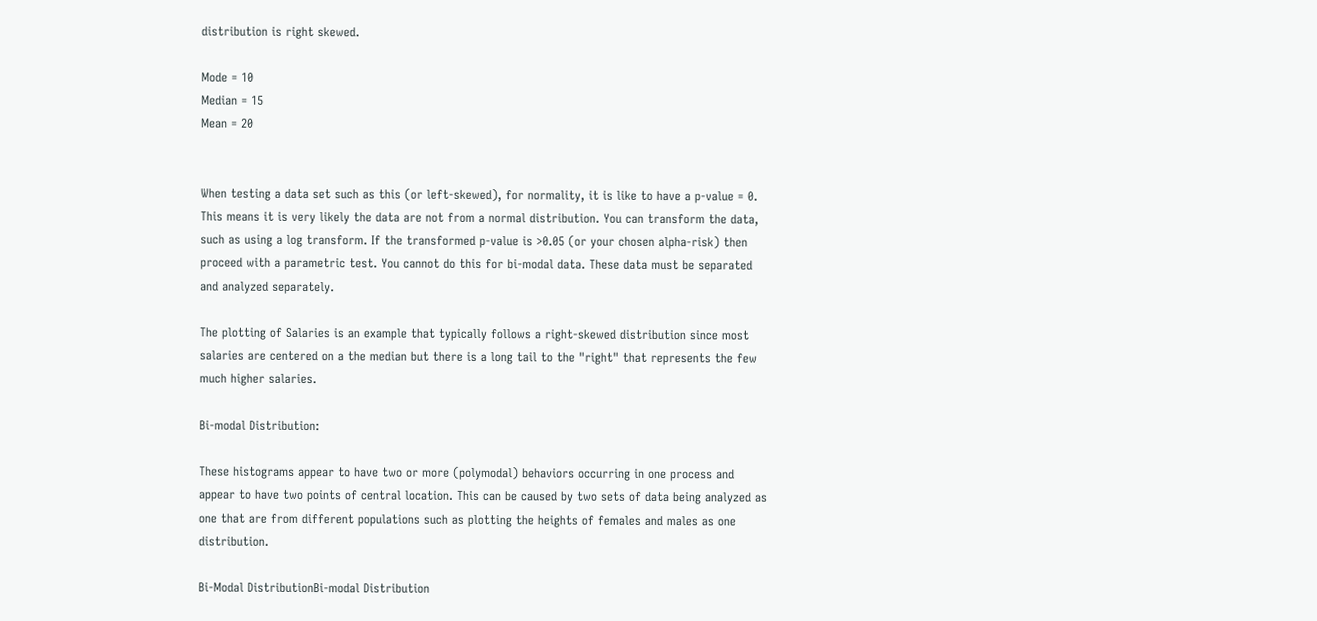distribution is right skewed.

Mode = 10
Median = 15
Mean = 20


When testing a data set such as this (or left-skewed), for normality, it is like to have a p-value = 0. This means it is very likely the data are not from a normal distribution. You can transform the data, such as using a log transform. If the transformed p-value is >0.05 (or your chosen alpha-risk) then proceed with a parametric test. You cannot do this for bi-modal data. These data must be separated and analyzed separately.

The plotting of Salaries is an example that typically follows a right-skewed distribution since most salaries are centered on a the median but there is a long tail to the "right" that represents the few much higher salaries.

Bi-modal Distribution:

These histograms appear to have two or more (polymodal) behaviors occurring in one process and appear to have two points of central location. This can be caused by two sets of data being analyzed as one that are from different populations such as plotting the heights of females and males as one distribution.

Bi-Modal DistributionBi-modal Distribution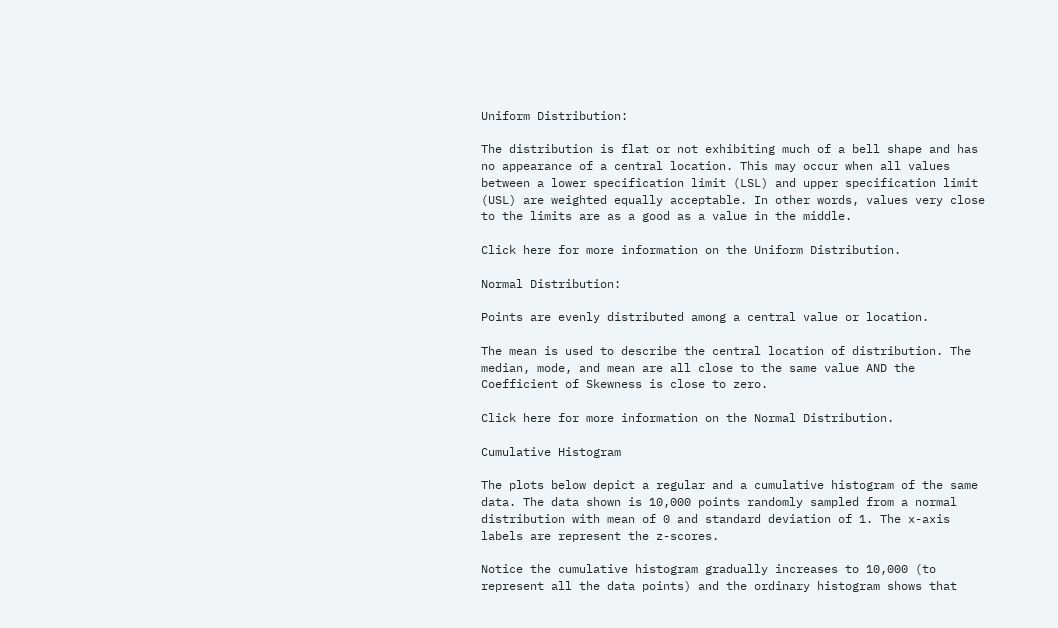Uniform Distribution:

The distribution is flat or not exhibiting much of a bell shape and has no appearance of a central location. This may occur when all values between a lower specification limit (LSL) and upper specification limit (USL) are weighted equally acceptable. In other words, values very close to the limits are as a good as a value in the middle.

Click here for more information on the Uniform Distribution.

Normal Distribution:

Points are evenly distributed among a central value or location.

The mean is used to describe the central location of distribution. The median, mode, and mean are all close to the same value AND the Coefficient of Skewness is close to zero.

Click here for more information on the Normal Distribution.

Cumulative Histogram

The plots below depict a regular and a cumulative histogram of the same data. The data shown is 10,000 points randomly sampled from a normal distribution with mean of 0 and standard deviation of 1. The x-axis labels are represent the z-scores.

Notice the cumulative histogram gradually increases to 10,000 (to represent all the data points) and the ordinary histogram shows that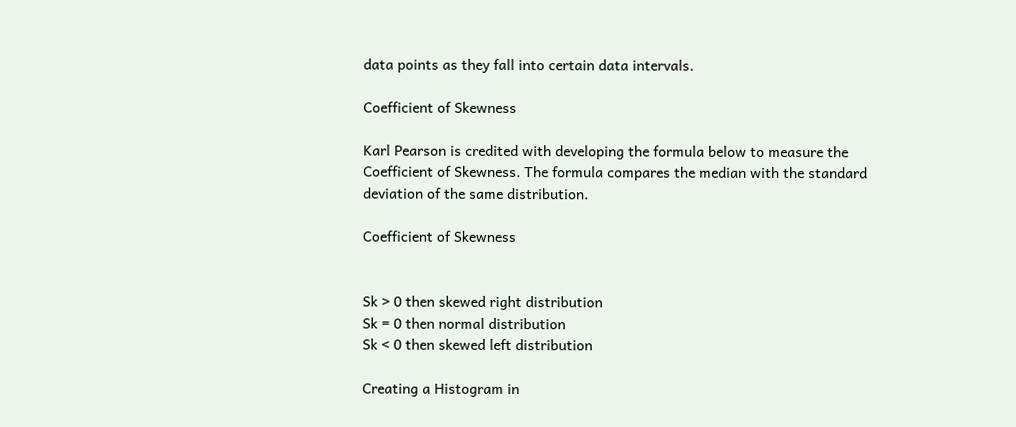data points as they fall into certain data intervals.

Coefficient of Skewness

Karl Pearson is credited with developing the formula below to measure the Coefficient of Skewness. The formula compares the median with the standard deviation of the same distribution.

Coefficient of Skewness


Sk > 0 then skewed right distribution
Sk = 0 then normal distribution
Sk < 0 then skewed left distribution

Creating a Histogram in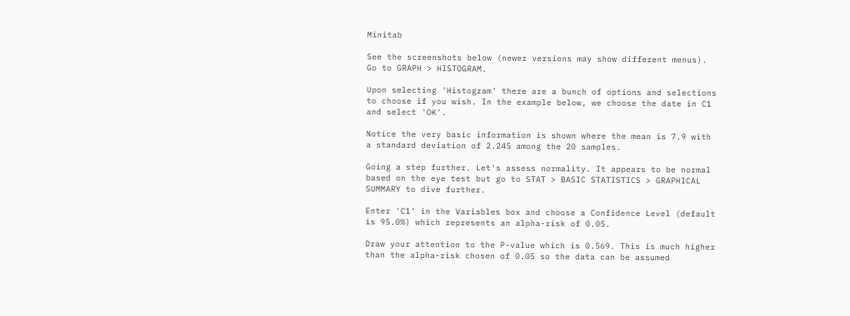Minitab

See the screenshots below (newer versions may show different menus). Go to GRAPH > HISTOGRAM.

Upon selecting 'Histogram' there are a bunch of options and selections to choose if you wish. In the example below, we choose the date in C1 and select 'OK'.

Notice the very basic information is shown where the mean is 7.9 with a standard deviation of 2.245 among the 20 samples.

Going a step further. Let's assess normality. It appears to be normal based on the eye test but go to STAT > BASIC STATISTICS > GRAPHICAL SUMMARY to dive further.

Enter 'C1' in the Variables box and choose a Confidence Level (default is 95.0%) which represents an alpha-risk of 0.05.

Draw your attention to the P-value which is 0.569. This is much higher than the alpha-risk chosen of 0.05 so the data can be assumed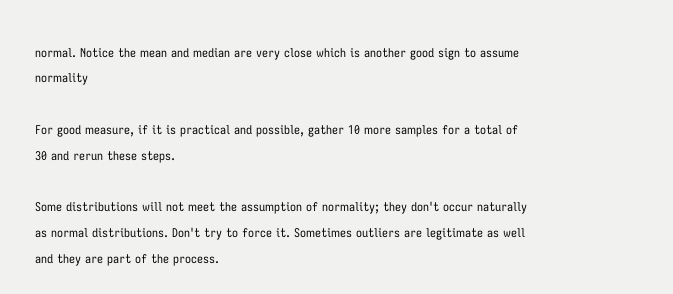normal. Notice the mean and median are very close which is another good sign to assume normality

For good measure, if it is practical and possible, gather 10 more samples for a total of 30 and rerun these steps.

Some distributions will not meet the assumption of normality; they don't occur naturally as normal distributions. Don't try to force it. Sometimes outliers are legitimate as well and they are part of the process.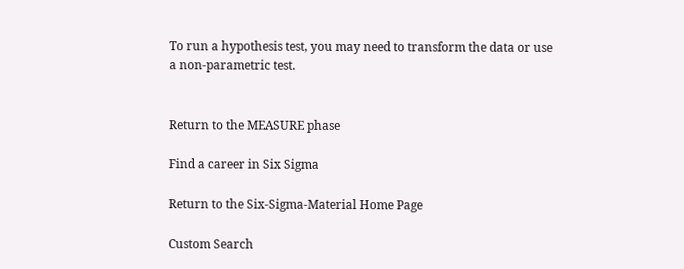To run a hypothesis test, you may need to transform the data or use a non-parametric test.


Return to the MEASURE phase

Find a career in Six Sigma

Return to the Six-Sigma-Material Home Page

Custom Search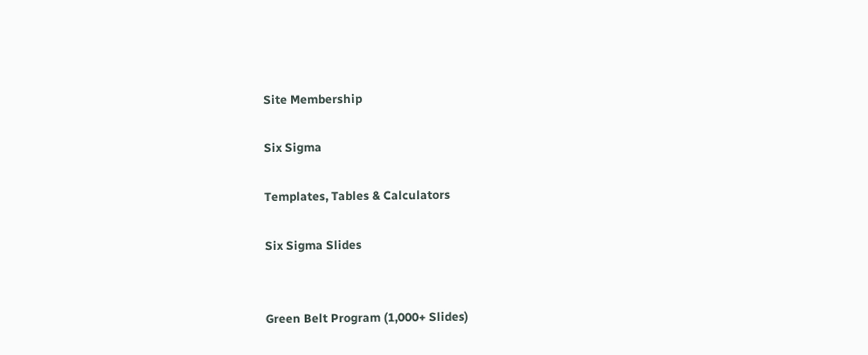Site Membership

Six Sigma

Templates, Tables & Calculators

Six Sigma Slides


Green Belt Program (1,000+ Slides)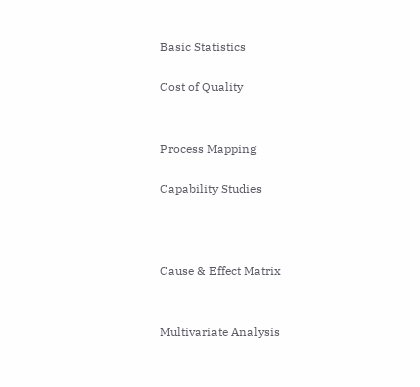Basic Statistics

Cost of Quality


Process Mapping

Capability Studies



Cause & Effect Matrix


Multivariate Analysis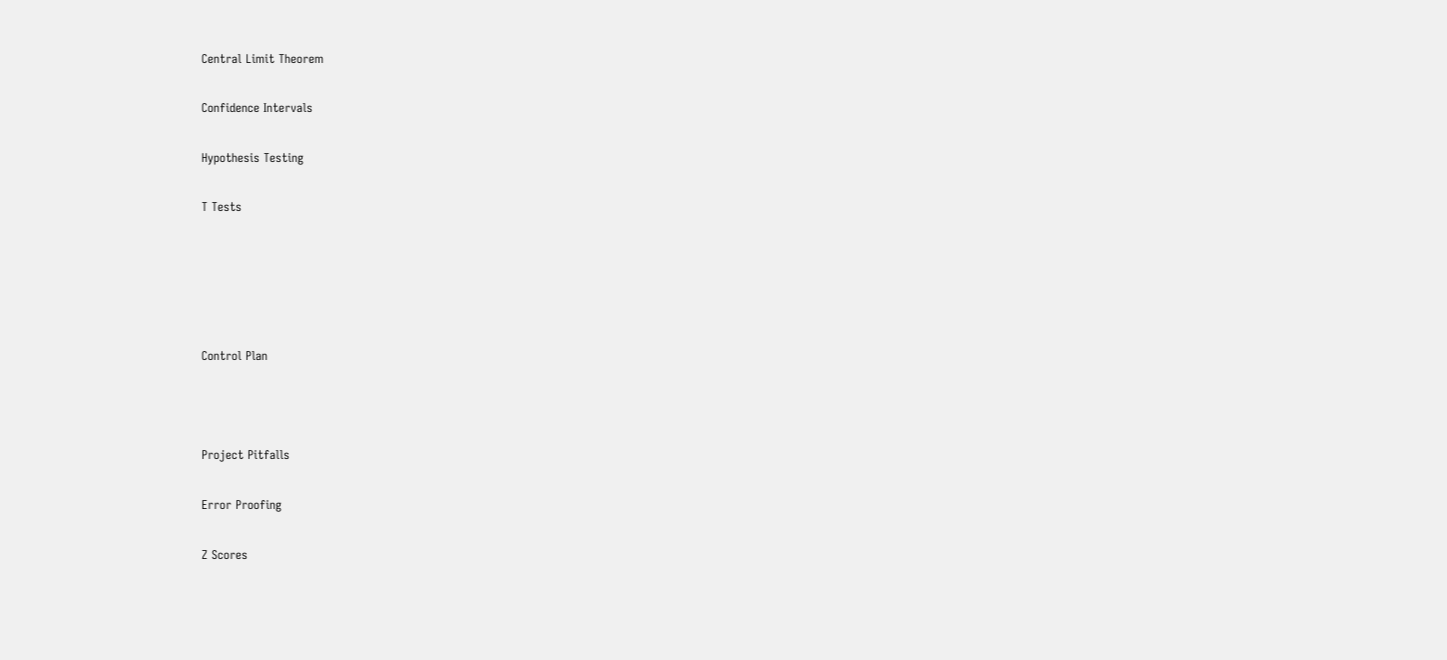Central Limit Theorem

Confidence Intervals

Hypothesis Testing

T Tests





Control Plan



Project Pitfalls

Error Proofing

Z Scores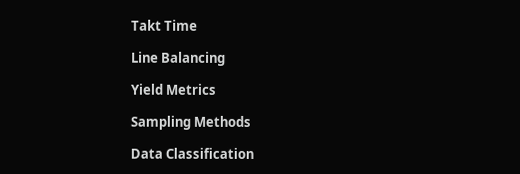Takt Time

Line Balancing

Yield Metrics

Sampling Methods

Data Classification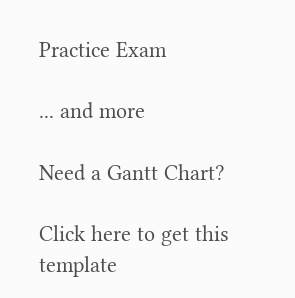Practice Exam

... and more

Need a Gantt Chart?

Click here to get this template